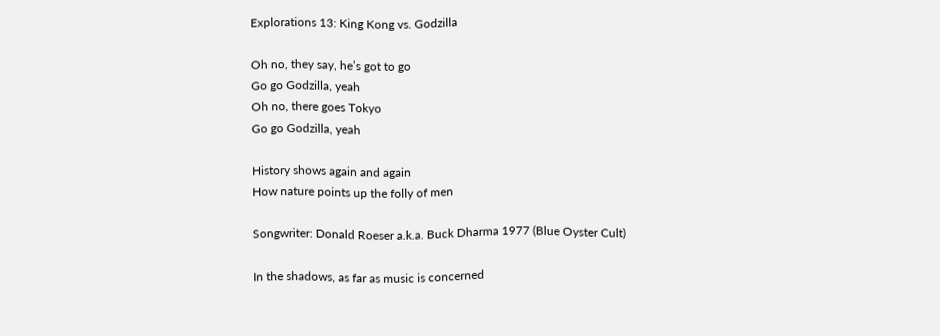Explorations 13: King Kong vs. Godzilla

Oh no, they say, he’s got to go
Go go Godzilla, yeah
Oh no, there goes Tokyo
Go go Godzilla, yeah

History shows again and again
How nature points up the folly of men

Songwriter: Donald Roeser a.k.a. Buck Dharma 1977 (Blue Oyster Cult)

In the shadows, as far as music is concerned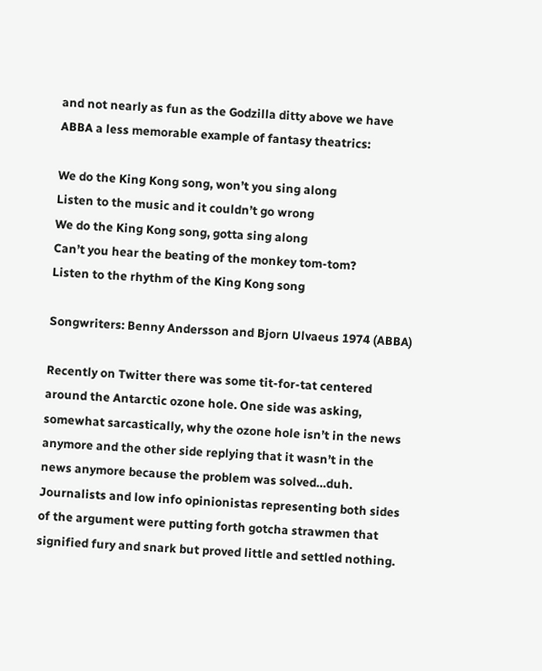and not nearly as fun as the Godzilla ditty above we have ABBA a less memorable example of fantasy theatrics:

We do the King Kong song, won’t you sing along
Listen to the music and it couldn’t go wrong
We do the King Kong song, gotta sing along
Can’t you hear the beating of the monkey tom-tom?
Listen to the rhythm of the King Kong song

Songwriters: Benny Andersson and Bjorn Ulvaeus 1974 (ABBA)

Recently on Twitter there was some tit-for-tat centered around the Antarctic ozone hole. One side was asking, somewhat sarcastically, why the ozone hole isn’t in the news anymore and the other side replying that it wasn’t in the news anymore because the problem was solved…duh. Journalists and low info opinionistas representing both sides of the argument were putting forth gotcha strawmen that signified fury and snark but proved little and settled nothing.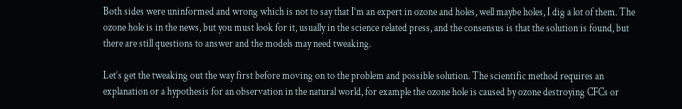Both sides were uninformed and wrong which is not to say that I’m an expert in ozone and holes, well maybe holes, I dig a lot of them. The ozone hole is in the news, but you must look for it, usually in the science related press, and the consensus is that the solution is found, but there are still questions to answer and the models may need tweaking.

Let’s get the tweaking out the way first before moving on to the problem and possible solution. The scientific method requires an explanation or a hypothesis for an observation in the natural world, for example the ozone hole is caused by ozone destroying CFCs or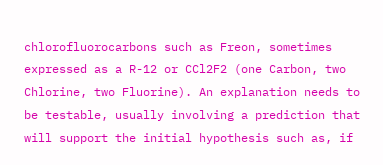chlorofluorocarbons such as Freon, sometimes expressed as a R-12 or CCl2F2 (one Carbon, two Chlorine, two Fluorine). An explanation needs to be testable, usually involving a prediction that will support the initial hypothesis such as, if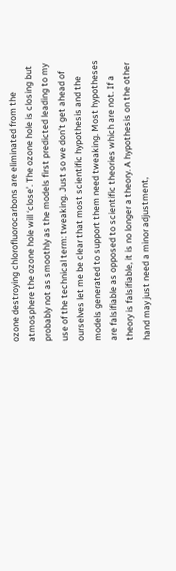ozone destroying chlorofluorocarbons are eliminated from the atmosphere the ozone hole will ‘close’. The ozone hole is closing but probably not as smoothly as the models first predicted leading to my use of the technical term: tweaking. Just so we don’t get ahead of ourselves let me be clear that most scientific hypothesis and the models generated to support them need tweaking. Most hypotheses are falsifiable as opposed to scientific theories which are not. If a theory is falsifiable, it is no longer a theory. A hypothesis on the other hand may just need a minor adjustment,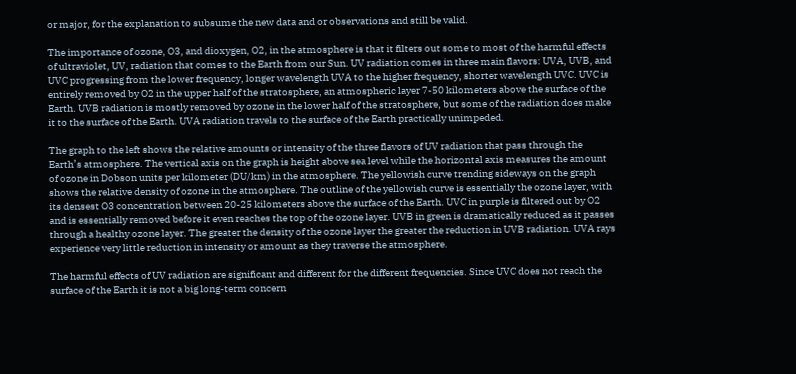or major, for the explanation to subsume the new data and or observations and still be valid.

The importance of ozone, O3, and dioxygen, O2, in the atmosphere is that it filters out some to most of the harmful effects of ultraviolet, UV, radiation that comes to the Earth from our Sun. UV radiation comes in three main flavors: UVA, UVB, and UVC progressing from the lower frequency, longer wavelength UVA to the higher frequency, shorter wavelength UVC. UVC is entirely removed by O2 in the upper half of the stratosphere, an atmospheric layer 7-50 kilometers above the surface of the Earth. UVB radiation is mostly removed by ozone in the lower half of the stratosphere, but some of the radiation does make it to the surface of the Earth. UVA radiation travels to the surface of the Earth practically unimpeded.

The graph to the left shows the relative amounts or intensity of the three flavors of UV radiation that pass through the Earth’s atmosphere. The vertical axis on the graph is height above sea level while the horizontal axis measures the amount of ozone in Dobson units per kilometer (DU/km) in the atmosphere. The yellowish curve trending sideways on the graph shows the relative density of ozone in the atmosphere. The outline of the yellowish curve is essentially the ozone layer, with its densest O3 concentration between 20-25 kilometers above the surface of the Earth. UVC in purple is filtered out by O2 and is essentially removed before it even reaches the top of the ozone layer. UVB in green is dramatically reduced as it passes through a healthy ozone layer. The greater the density of the ozone layer the greater the reduction in UVB radiation. UVA rays experience very little reduction in intensity or amount as they traverse the atmosphere.

The harmful effects of UV radiation are significant and different for the different frequencies. Since UVC does not reach the surface of the Earth it is not a big long-term concern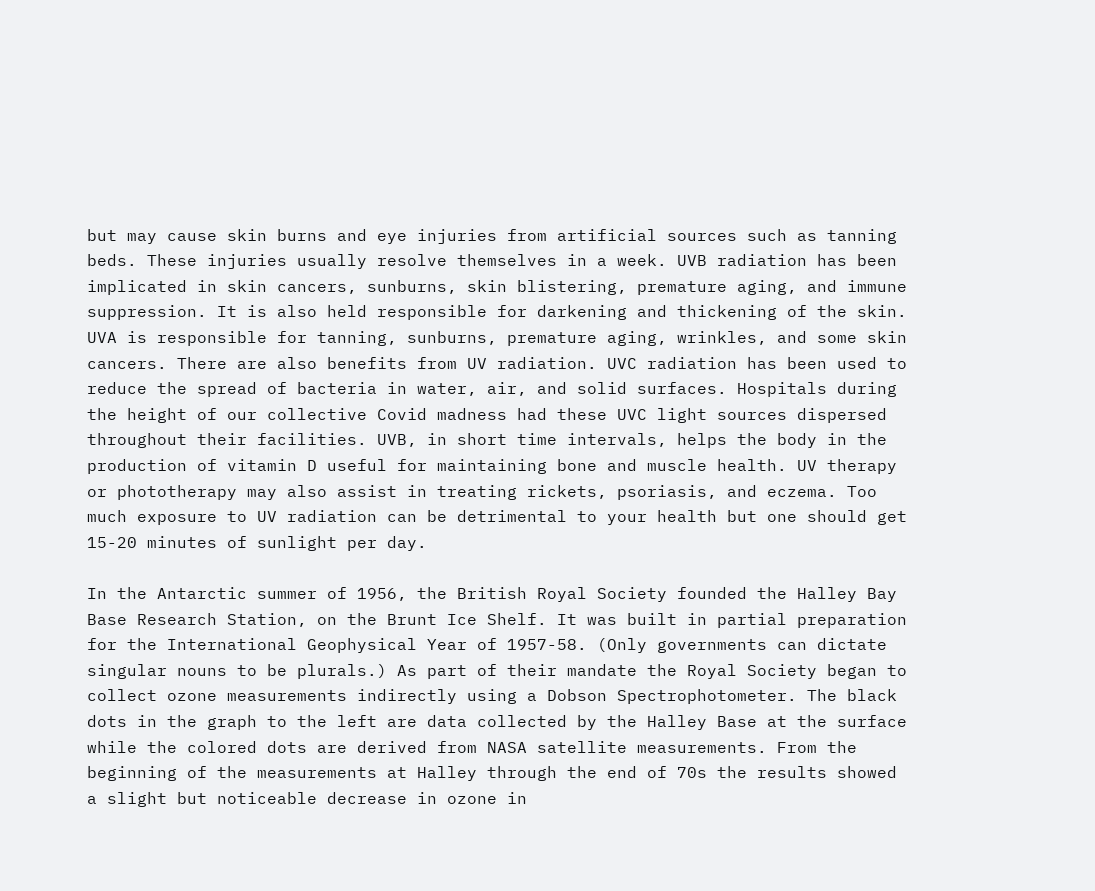but may cause skin burns and eye injuries from artificial sources such as tanning beds. These injuries usually resolve themselves in a week. UVB radiation has been implicated in skin cancers, sunburns, skin blistering, premature aging, and immune suppression. It is also held responsible for darkening and thickening of the skin. UVA is responsible for tanning, sunburns, premature aging, wrinkles, and some skin cancers. There are also benefits from UV radiation. UVC radiation has been used to reduce the spread of bacteria in water, air, and solid surfaces. Hospitals during the height of our collective Covid madness had these UVC light sources dispersed throughout their facilities. UVB, in short time intervals, helps the body in the production of vitamin D useful for maintaining bone and muscle health. UV therapy or phototherapy may also assist in treating rickets, psoriasis, and eczema. Too much exposure to UV radiation can be detrimental to your health but one should get 15-20 minutes of sunlight per day.

In the Antarctic summer of 1956, the British Royal Society founded the Halley Bay Base Research Station, on the Brunt Ice Shelf. It was built in partial preparation for the International Geophysical Year of 1957-58. (Only governments can dictate singular nouns to be plurals.) As part of their mandate the Royal Society began to collect ozone measurements indirectly using a Dobson Spectrophotometer. The black dots in the graph to the left are data collected by the Halley Base at the surface while the colored dots are derived from NASA satellite measurements. From the beginning of the measurements at Halley through the end of 70s the results showed a slight but noticeable decrease in ozone in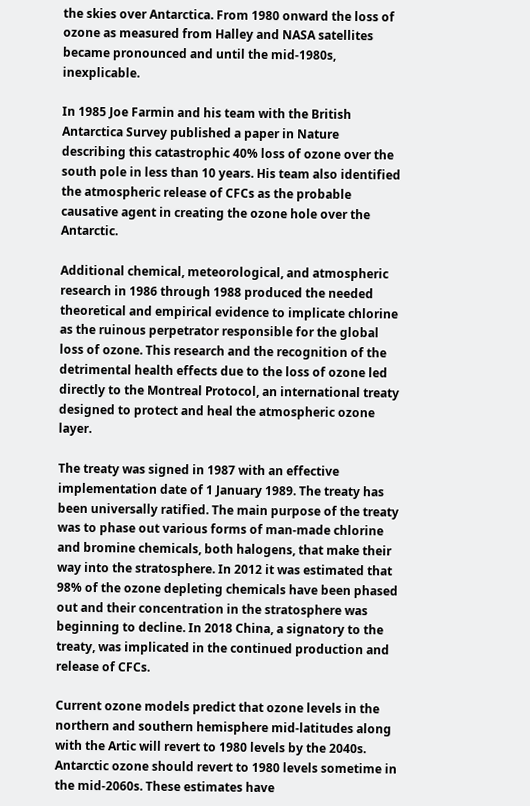the skies over Antarctica. From 1980 onward the loss of ozone as measured from Halley and NASA satellites became pronounced and until the mid-1980s, inexplicable.

In 1985 Joe Farmin and his team with the British Antarctica Survey published a paper in Nature describing this catastrophic 40% loss of ozone over the south pole in less than 10 years. His team also identified the atmospheric release of CFCs as the probable causative agent in creating the ozone hole over the Antarctic.

Additional chemical, meteorological, and atmospheric research in 1986 through 1988 produced the needed theoretical and empirical evidence to implicate chlorine as the ruinous perpetrator responsible for the global loss of ozone. This research and the recognition of the detrimental health effects due to the loss of ozone led directly to the Montreal Protocol, an international treaty designed to protect and heal the atmospheric ozone layer.

The treaty was signed in 1987 with an effective implementation date of 1 January 1989. The treaty has been universally ratified. The main purpose of the treaty was to phase out various forms of man-made chlorine and bromine chemicals, both halogens, that make their way into the stratosphere. In 2012 it was estimated that 98% of the ozone depleting chemicals have been phased out and their concentration in the stratosphere was beginning to decline. In 2018 China, a signatory to the treaty, was implicated in the continued production and release of CFCs.

Current ozone models predict that ozone levels in the northern and southern hemisphere mid-latitudes along with the Artic will revert to 1980 levels by the 2040s. Antarctic ozone should revert to 1980 levels sometime in the mid-2060s. These estimates have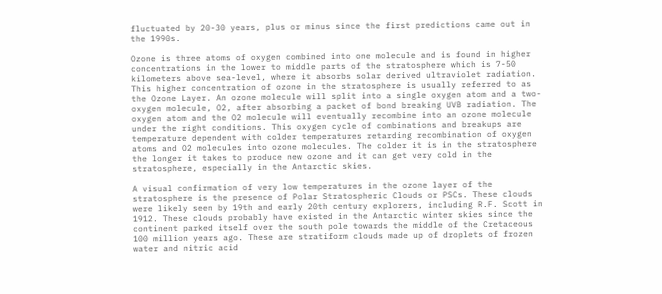fluctuated by 20-30 years, plus or minus since the first predictions came out in the 1990s.

Ozone is three atoms of oxygen combined into one molecule and is found in higher concentrations in the lower to middle parts of the stratosphere which is 7-50 kilometers above sea-level, where it absorbs solar derived ultraviolet radiation. This higher concentration of ozone in the stratosphere is usually referred to as the Ozone Layer. An ozone molecule will split into a single oxygen atom and a two-oxygen molecule, O2, after absorbing a packet of bond breaking UVB radiation. The oxygen atom and the O2 molecule will eventually recombine into an ozone molecule under the right conditions. This oxygen cycle of combinations and breakups are temperature dependent with colder temperatures retarding recombination of oxygen atoms and O2 molecules into ozone molecules. The colder it is in the stratosphere the longer it takes to produce new ozone and it can get very cold in the stratosphere, especially in the Antarctic skies.

A visual confirmation of very low temperatures in the ozone layer of the stratosphere is the presence of Polar Stratospheric Clouds or PSCs. These clouds were likely seen by 19th and early 20th century explorers, including R.F. Scott in 1912. These clouds probably have existed in the Antarctic winter skies since the continent parked itself over the south pole towards the middle of the Cretaceous 100 million years ago. These are stratiform clouds made up of droplets of frozen water and nitric acid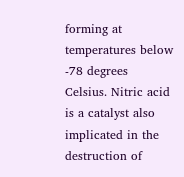forming at temperatures below -78 degrees Celsius. Nitric acid is a catalyst also implicated in the destruction of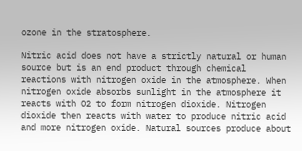ozone in the stratosphere.

Nitric acid does not have a strictly natural or human source but is an end product through chemical reactions with nitrogen oxide in the atmosphere. When nitrogen oxide absorbs sunlight in the atmosphere it reacts with O2 to form nitrogen dioxide. Nitrogen dioxide then reacts with water to produce nitric acid and more nitrogen oxide. Natural sources produce about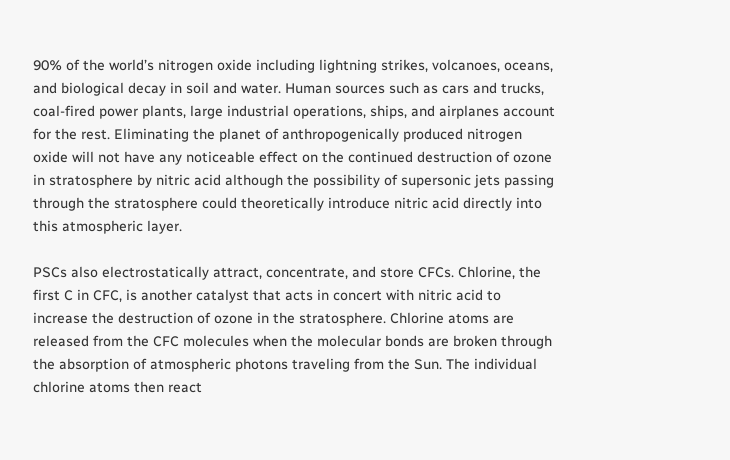90% of the world’s nitrogen oxide including lightning strikes, volcanoes, oceans, and biological decay in soil and water. Human sources such as cars and trucks, coal-fired power plants, large industrial operations, ships, and airplanes account for the rest. Eliminating the planet of anthropogenically produced nitrogen oxide will not have any noticeable effect on the continued destruction of ozone in stratosphere by nitric acid although the possibility of supersonic jets passing through the stratosphere could theoretically introduce nitric acid directly into this atmospheric layer.

PSCs also electrostatically attract, concentrate, and store CFCs. Chlorine, the first C in CFC, is another catalyst that acts in concert with nitric acid to increase the destruction of ozone in the stratosphere. Chlorine atoms are released from the CFC molecules when the molecular bonds are broken through the absorption of atmospheric photons traveling from the Sun. The individual chlorine atoms then react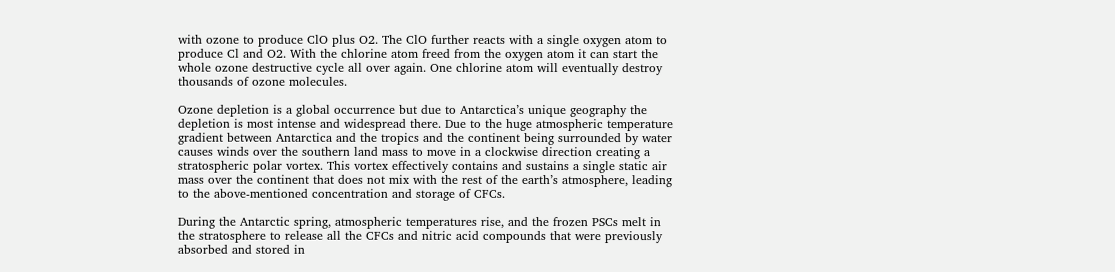with ozone to produce ClO plus O2. The ClO further reacts with a single oxygen atom to produce Cl and O2. With the chlorine atom freed from the oxygen atom it can start the whole ozone destructive cycle all over again. One chlorine atom will eventually destroy thousands of ozone molecules.

Ozone depletion is a global occurrence but due to Antarctica’s unique geography the depletion is most intense and widespread there. Due to the huge atmospheric temperature gradient between Antarctica and the tropics and the continent being surrounded by water causes winds over the southern land mass to move in a clockwise direction creating a stratospheric polar vortex. This vortex effectively contains and sustains a single static air mass over the continent that does not mix with the rest of the earth’s atmosphere, leading to the above-mentioned concentration and storage of CFCs.

During the Antarctic spring, atmospheric temperatures rise, and the frozen PSCs melt in the stratosphere to release all the CFCs and nitric acid compounds that were previously absorbed and stored in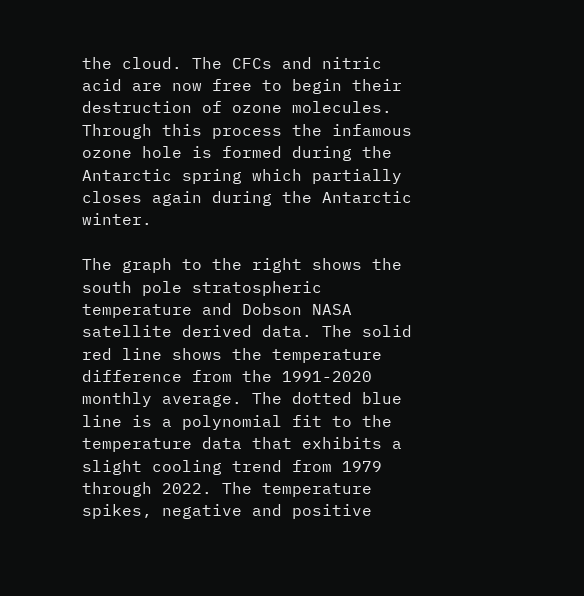the cloud. The CFCs and nitric acid are now free to begin their destruction of ozone molecules. Through this process the infamous ozone hole is formed during the Antarctic spring which partially closes again during the Antarctic winter.

The graph to the right shows the south pole stratospheric temperature and Dobson NASA satellite derived data. The solid red line shows the temperature difference from the 1991-2020 monthly average. The dotted blue line is a polynomial fit to the temperature data that exhibits a slight cooling trend from 1979 through 2022. The temperature spikes, negative and positive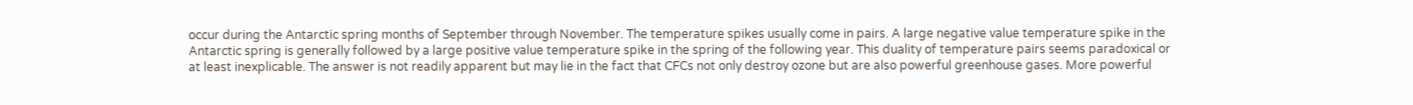occur during the Antarctic spring months of September through November. The temperature spikes usually come in pairs. A large negative value temperature spike in the Antarctic spring is generally followed by a large positive value temperature spike in the spring of the following year. This duality of temperature pairs seems paradoxical or at least inexplicable. The answer is not readily apparent but may lie in the fact that CFCs not only destroy ozone but are also powerful greenhouse gases. More powerful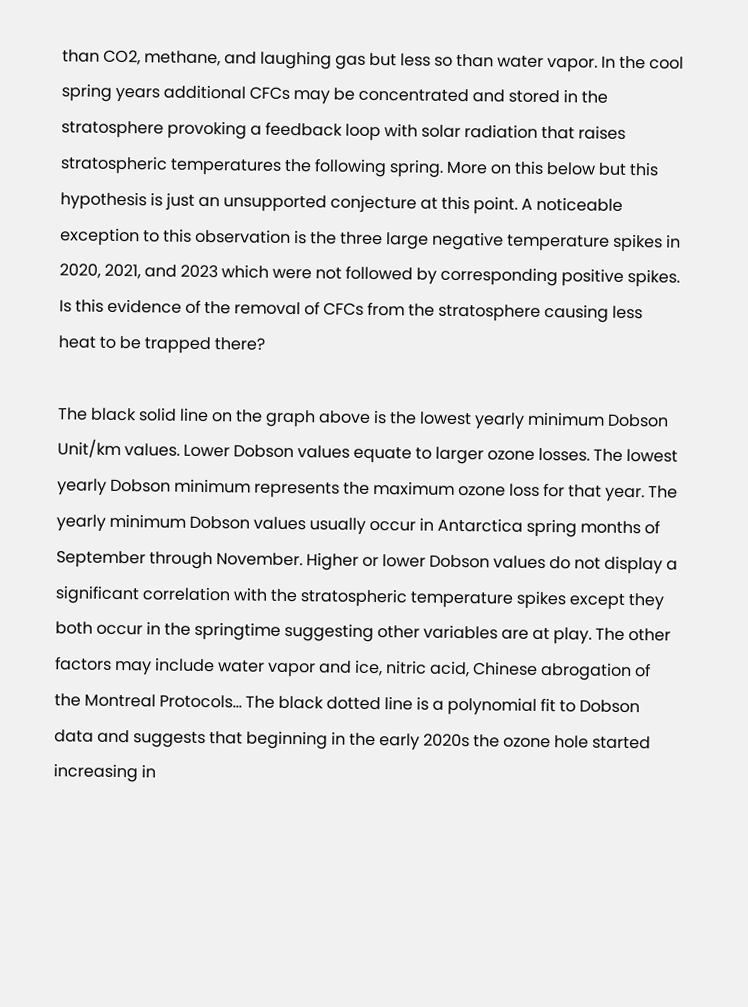than CO2, methane, and laughing gas but less so than water vapor. In the cool spring years additional CFCs may be concentrated and stored in the stratosphere provoking a feedback loop with solar radiation that raises stratospheric temperatures the following spring. More on this below but this hypothesis is just an unsupported conjecture at this point. A noticeable exception to this observation is the three large negative temperature spikes in 2020, 2021, and 2023 which were not followed by corresponding positive spikes. Is this evidence of the removal of CFCs from the stratosphere causing less heat to be trapped there?

The black solid line on the graph above is the lowest yearly minimum Dobson Unit/km values. Lower Dobson values equate to larger ozone losses. The lowest yearly Dobson minimum represents the maximum ozone loss for that year. The yearly minimum Dobson values usually occur in Antarctica spring months of September through November. Higher or lower Dobson values do not display a significant correlation with the stratospheric temperature spikes except they both occur in the springtime suggesting other variables are at play. The other factors may include water vapor and ice, nitric acid, Chinese abrogation of the Montreal Protocols… The black dotted line is a polynomial fit to Dobson data and suggests that beginning in the early 2020s the ozone hole started increasing in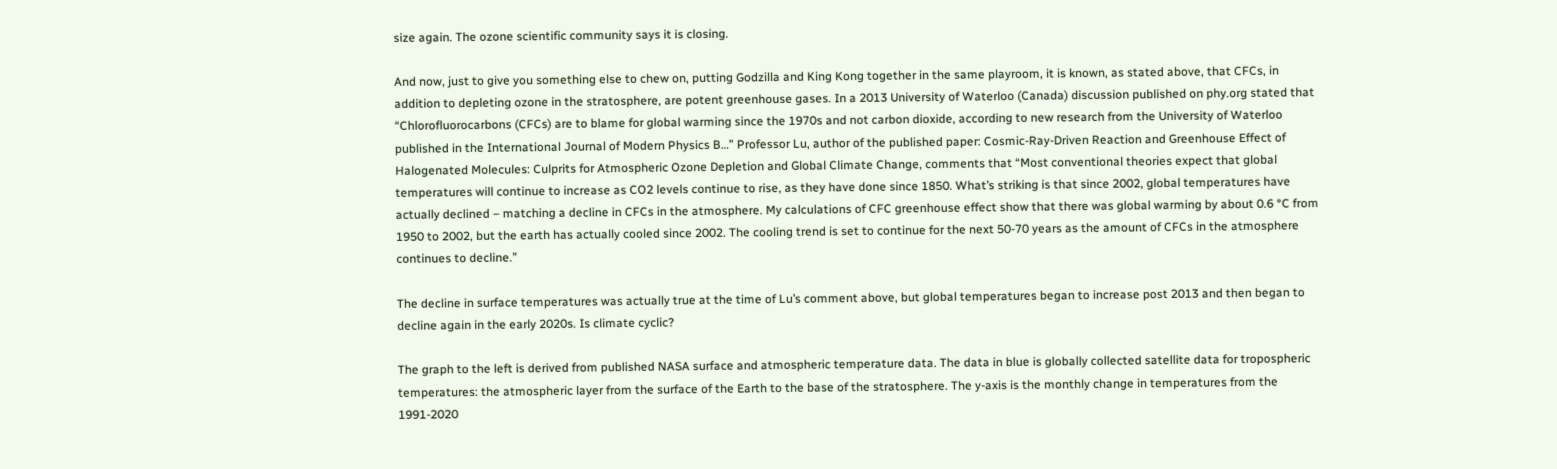size again. The ozone scientific community says it is closing.

And now, just to give you something else to chew on, putting Godzilla and King Kong together in the same playroom, it is known, as stated above, that CFCs, in addition to depleting ozone in the stratosphere, are potent greenhouse gases. In a 2013 University of Waterloo (Canada) discussion published on phy.org stated that “Chlorofluorocarbons (CFCs) are to blame for global warming since the 1970s and not carbon dioxide, according to new research from the University of Waterloo published in the International Journal of Modern Physics B…” Professor Lu, author of the published paper: Cosmic-Ray-Driven Reaction and Greenhouse Effect of Halogenated Molecules: Culprits for Atmospheric Ozone Depletion and Global Climate Change, comments that “Most conventional theories expect that global temperatures will continue to increase as CO2 levels continue to rise, as they have done since 1850. What’s striking is that since 2002, global temperatures have actually declined – matching a decline in CFCs in the atmosphere. My calculations of CFC greenhouse effect show that there was global warming by about 0.6 °C from 1950 to 2002, but the earth has actually cooled since 2002. The cooling trend is set to continue for the next 50-70 years as the amount of CFCs in the atmosphere continues to decline.”

The decline in surface temperatures was actually true at the time of Lu’s comment above, but global temperatures began to increase post 2013 and then began to decline again in the early 2020s. Is climate cyclic?

The graph to the left is derived from published NASA surface and atmospheric temperature data. The data in blue is globally collected satellite data for tropospheric temperatures: the atmospheric layer from the surface of the Earth to the base of the stratosphere. The y-axis is the monthly change in temperatures from the 1991-2020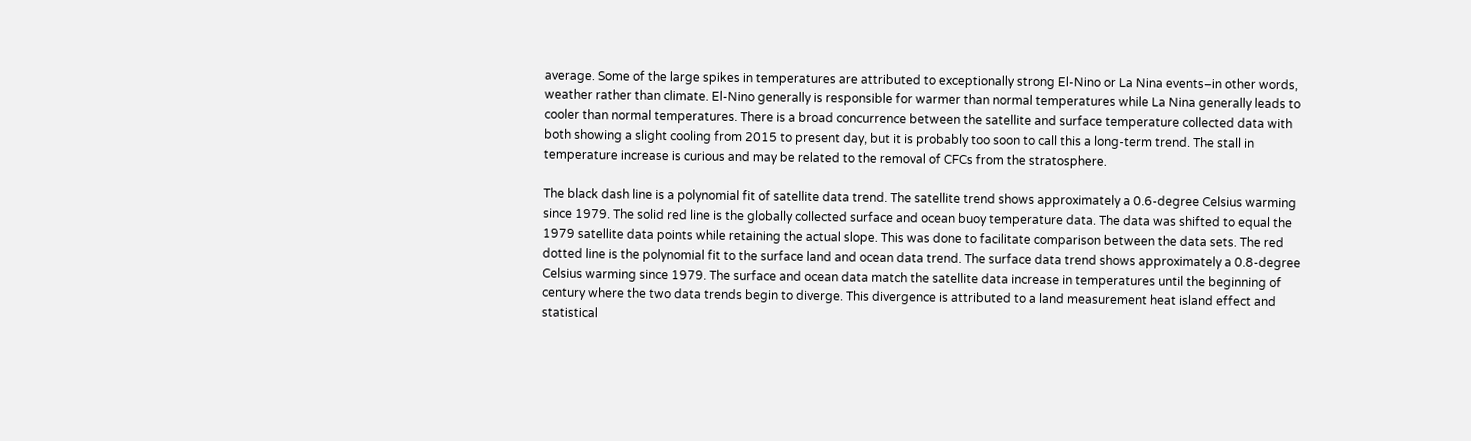average. Some of the large spikes in temperatures are attributed to exceptionally strong El-Nino or La Nina events–in other words, weather rather than climate. El-Nino generally is responsible for warmer than normal temperatures while La Nina generally leads to cooler than normal temperatures. There is a broad concurrence between the satellite and surface temperature collected data with both showing a slight cooling from 2015 to present day, but it is probably too soon to call this a long-term trend. The stall in temperature increase is curious and may be related to the removal of CFCs from the stratosphere.

The black dash line is a polynomial fit of satellite data trend. The satellite trend shows approximately a 0.6-degree Celsius warming since 1979. The solid red line is the globally collected surface and ocean buoy temperature data. The data was shifted to equal the 1979 satellite data points while retaining the actual slope. This was done to facilitate comparison between the data sets. The red dotted line is the polynomial fit to the surface land and ocean data trend. The surface data trend shows approximately a 0.8-degree Celsius warming since 1979. The surface and ocean data match the satellite data increase in temperatures until the beginning of century where the two data trends begin to diverge. This divergence is attributed to a land measurement heat island effect and statistical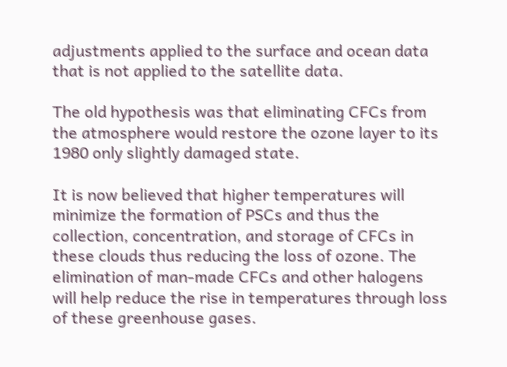adjustments applied to the surface and ocean data that is not applied to the satellite data.

The old hypothesis was that eliminating CFCs from the atmosphere would restore the ozone layer to its 1980 only slightly damaged state.

It is now believed that higher temperatures will minimize the formation of PSCs and thus the collection, concentration, and storage of CFCs in these clouds thus reducing the loss of ozone. The elimination of man-made CFCs and other halogens will help reduce the rise in temperatures through loss of these greenhouse gases.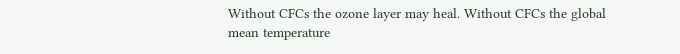Without CFCs the ozone layer may heal. Without CFCs the global mean temperature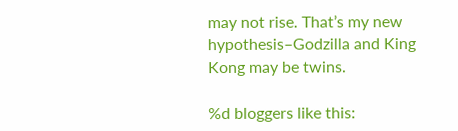may not rise. That’s my new hypothesis–Godzilla and King Kong may be twins.

%d bloggers like this: